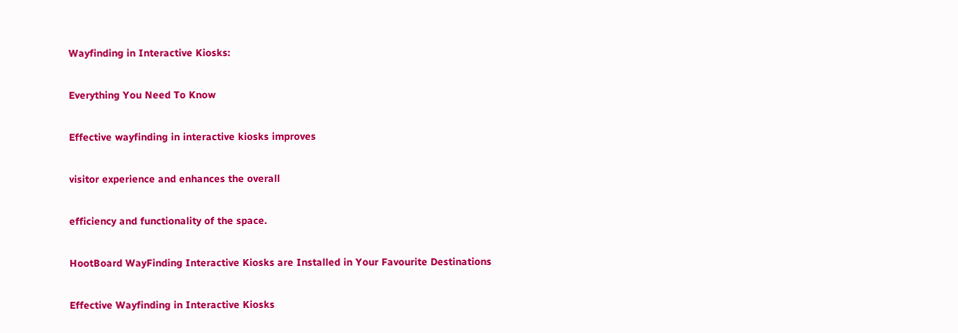Wayfinding in Interactive Kiosks:

Everything You Need To Know

Effective wayfinding in interactive kiosks improves

visitor experience and enhances the overall

efficiency and functionality of the space.

HootBoard WayFinding Interactive Kiosks are Installed in Your Favourite Destinations

Effective Wayfinding in Interactive Kiosks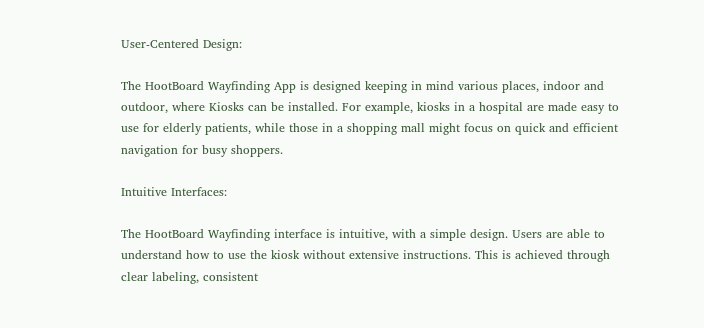User-Centered Design:

The HootBoard Wayfinding App is designed keeping in mind various places, indoor and outdoor, where Kiosks can be installed. For example, kiosks in a hospital are made easy to use for elderly patients, while those in a shopping mall might focus on quick and efficient navigation for busy shoppers.

Intuitive Interfaces:

The HootBoard Wayfinding interface is intuitive, with a simple design. Users are able to understand how to use the kiosk without extensive instructions. This is achieved through clear labeling, consistent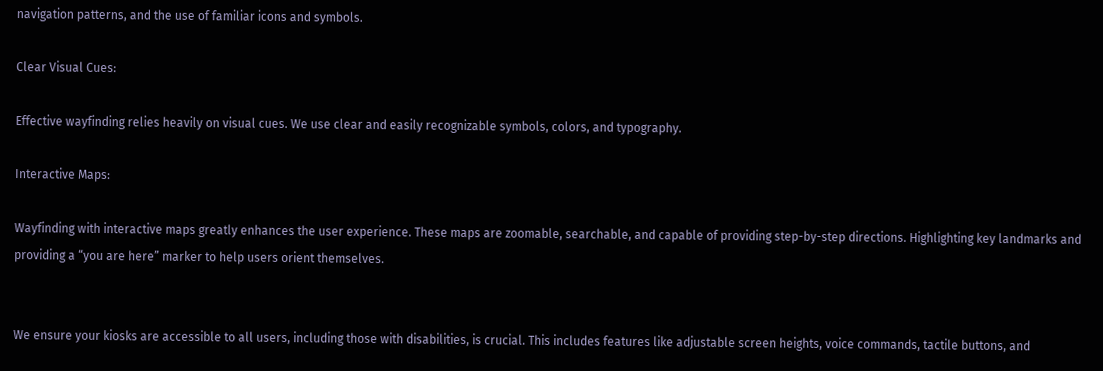navigation patterns, and the use of familiar icons and symbols.

Clear Visual Cues:

Effective wayfinding relies heavily on visual cues. We use clear and easily recognizable symbols, colors, and typography.

Interactive Maps:

Wayfinding with interactive maps greatly enhances the user experience. These maps are zoomable, searchable, and capable of providing step-by-step directions. Highlighting key landmarks and providing a “you are here” marker to help users orient themselves.


We ensure your kiosks are accessible to all users, including those with disabilities, is crucial. This includes features like adjustable screen heights, voice commands, tactile buttons, and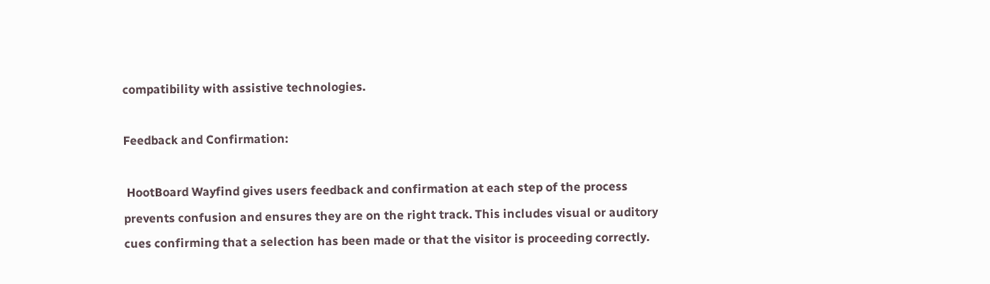compatibility with assistive technologies.

Feedback and Confirmation:

 HootBoard Wayfind gives users feedback and confirmation at each step of the process prevents confusion and ensures they are on the right track. This includes visual or auditory cues confirming that a selection has been made or that the visitor is proceeding correctly.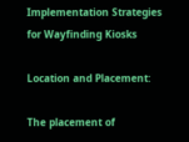Implementation Strategies for Wayfinding Kiosks

Location and Placement:

The placement of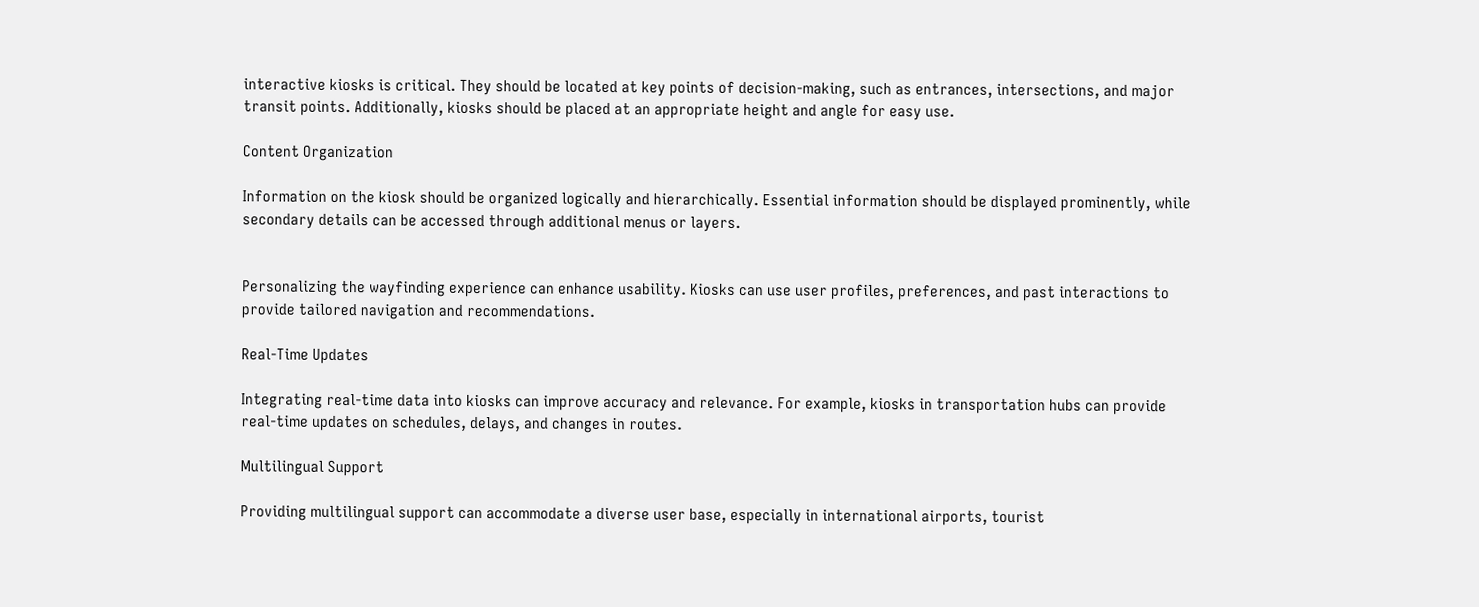interactive kiosks is critical. They should be located at key points of decision-making, such as entrances, intersections, and major transit points. Additionally, kiosks should be placed at an appropriate height and angle for easy use.

Content Organization

Information on the kiosk should be organized logically and hierarchically. Essential information should be displayed prominently, while secondary details can be accessed through additional menus or layers.


Personalizing the wayfinding experience can enhance usability. Kiosks can use user profiles, preferences, and past interactions to provide tailored navigation and recommendations.

Real-Time Updates

Integrating real-time data into kiosks can improve accuracy and relevance. For example, kiosks in transportation hubs can provide real-time updates on schedules, delays, and changes in routes.

Multilingual Support

Providing multilingual support can accommodate a diverse user base, especially in international airports, tourist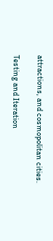attractions, and cosmopolitan cities.

Testing and Iteration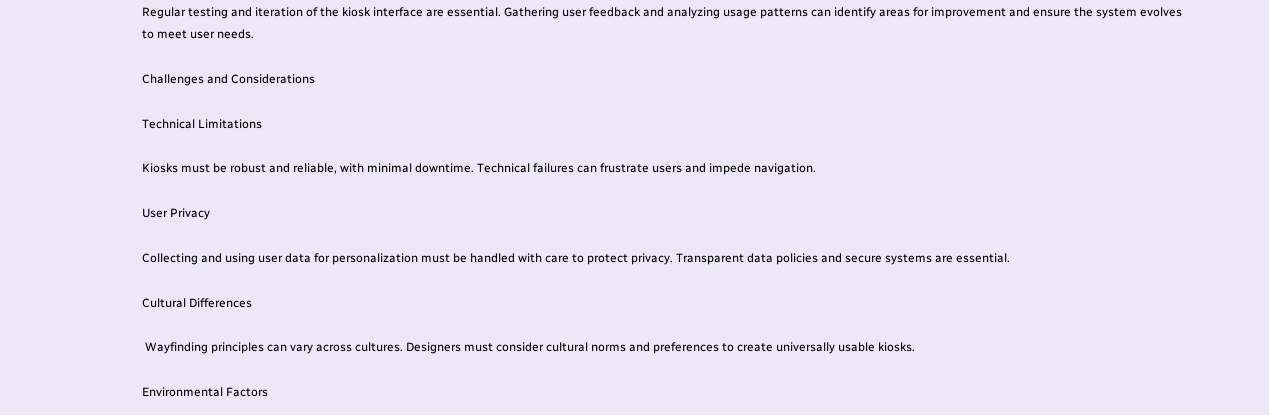Regular testing and iteration of the kiosk interface are essential. Gathering user feedback and analyzing usage patterns can identify areas for improvement and ensure the system evolves to meet user needs.

Challenges and Considerations

Technical Limitations

Kiosks must be robust and reliable, with minimal downtime. Technical failures can frustrate users and impede navigation.

User Privacy

Collecting and using user data for personalization must be handled with care to protect privacy. Transparent data policies and secure systems are essential.

Cultural Differences

 Wayfinding principles can vary across cultures. Designers must consider cultural norms and preferences to create universally usable kiosks.

Environmental Factors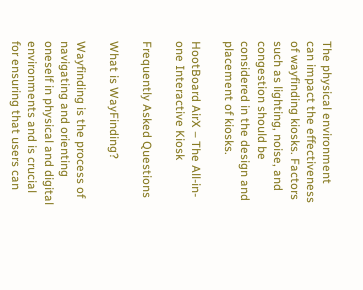The physical environment can impact the effectiveness of wayfinding kiosks. Factors such as lighting, noise, and congestion should be considered in the design and placement of kiosks.

HootBoard AirX – The All-in-one Interactive Kiosk

Frequently Asked Questions

What is WayFinding?

Wayfinding is the process of navigating and orienting oneself in physical and digital environments and is crucial for ensuring that users can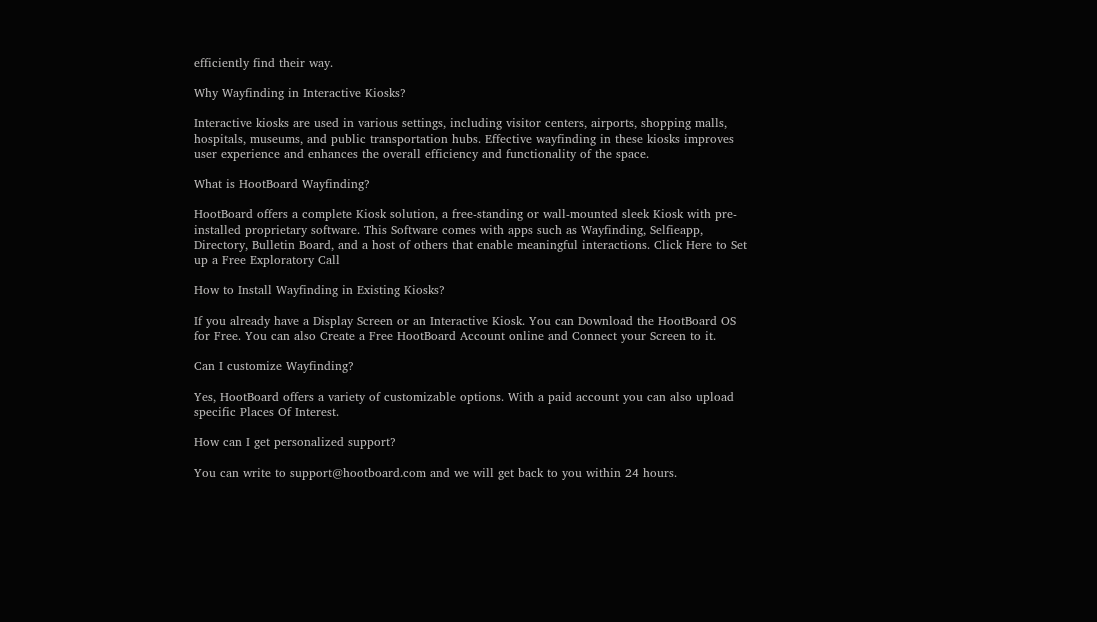efficiently find their way.

Why Wayfinding in Interactive Kiosks?

Interactive kiosks are used in various settings, including visitor centers, airports, shopping malls, hospitals, museums, and public transportation hubs. Effective wayfinding in these kiosks improves user experience and enhances the overall efficiency and functionality of the space.

What is HootBoard Wayfinding?

HootBoard offers a complete Kiosk solution, a free-standing or wall-mounted sleek Kiosk with pre-installed proprietary software. This Software comes with apps such as Wayfinding, Selfieapp, Directory, Bulletin Board, and a host of others that enable meaningful interactions. Click Here to Set up a Free Exploratory Call

How to Install Wayfinding in Existing Kiosks?

If you already have a Display Screen or an Interactive Kiosk. You can Download the HootBoard OS for Free. You can also Create a Free HootBoard Account online and Connect your Screen to it.

Can I customize Wayfinding?

Yes, HootBoard offers a variety of customizable options. With a paid account you can also upload specific Places Of Interest.

How can I get personalized support?

You can write to support@hootboard.com and we will get back to you within 24 hours.